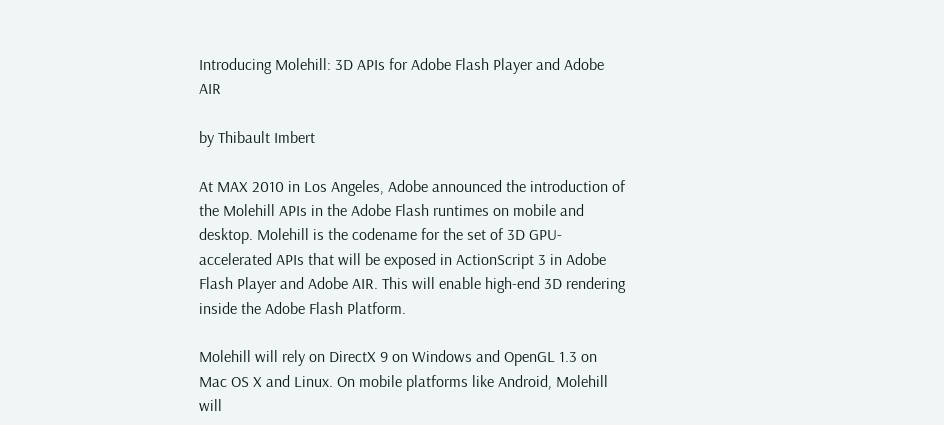Introducing Molehill: 3D APIs for Adobe Flash Player and Adobe AIR

by Thibault Imbert

At MAX 2010 in Los Angeles, Adobe announced the introduction of the Molehill APIs in the Adobe Flash runtimes on mobile and desktop. Molehill is the codename for the set of 3D GPU-accelerated APIs that will be exposed in ActionScript 3 in Adobe Flash Player and Adobe AIR. This will enable high-end 3D rendering inside the Adobe Flash Platform.

Molehill will rely on DirectX 9 on Windows and OpenGL 1.3 on Mac OS X and Linux. On mobile platforms like Android, Molehill will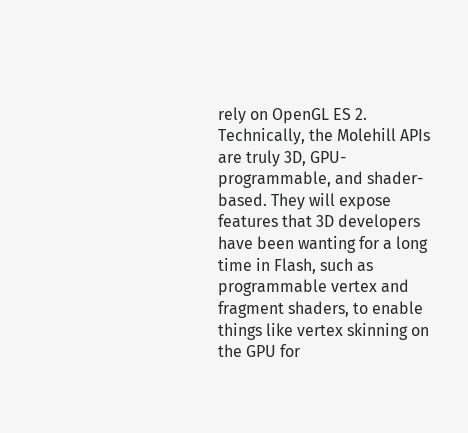rely on OpenGL ES 2. Technically, the Molehill APIs are truly 3D, GPU-programmable, and shader-based. They will expose features that 3D developers have been wanting for a long time in Flash, such as programmable vertex and fragment shaders, to enable things like vertex skinning on the GPU for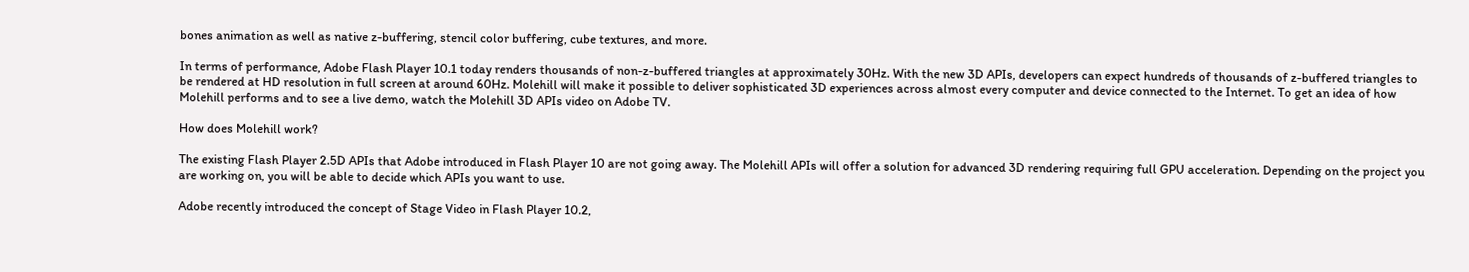bones animation as well as native z-buffering, stencil color buffering, cube textures, and more.

In terms of performance, Adobe Flash Player 10.1 today renders thousands of non-z-buffered triangles at approximately 30Hz. With the new 3D APIs, developers can expect hundreds of thousands of z-buffered triangles to be rendered at HD resolution in full screen at around 60Hz. Molehill will make it possible to deliver sophisticated 3D experiences across almost every computer and device connected to the Internet. To get an idea of how Molehill performs and to see a live demo, watch the Molehill 3D APIs video on Adobe TV.

How does Molehill work?

The existing Flash Player 2.5D APIs that Adobe introduced in Flash Player 10 are not going away. The Molehill APIs will offer a solution for advanced 3D rendering requiring full GPU acceleration. Depending on the project you are working on, you will be able to decide which APIs you want to use.

Adobe recently introduced the concept of Stage Video in Flash Player 10.2,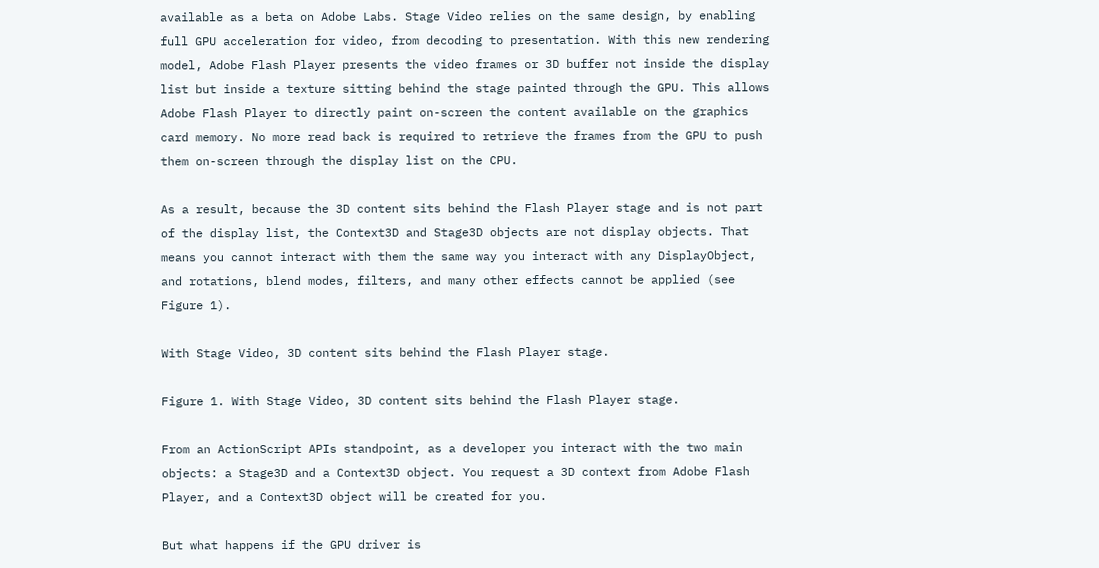available as a beta on Adobe Labs. Stage Video relies on the same design, by enabling full GPU acceleration for video, from decoding to presentation. With this new rendering model, Adobe Flash Player presents the video frames or 3D buffer not inside the display list but inside a texture sitting behind the stage painted through the GPU. This allows Adobe Flash Player to directly paint on-screen the content available on the graphics card memory. No more read back is required to retrieve the frames from the GPU to push them on-screen through the display list on the CPU.

As a result, because the 3D content sits behind the Flash Player stage and is not part of the display list, the Context3D and Stage3D objects are not display objects. That means you cannot interact with them the same way you interact with any DisplayObject, and rotations, blend modes, filters, and many other effects cannot be applied (see Figure 1).

With Stage Video, 3D content sits behind the Flash Player stage.

Figure 1. With Stage Video, 3D content sits behind the Flash Player stage.

From an ActionScript APIs standpoint, as a developer you interact with the two main objects: a Stage3D and a Context3D object. You request a 3D context from Adobe Flash Player, and a Context3D object will be created for you.

But what happens if the GPU driver is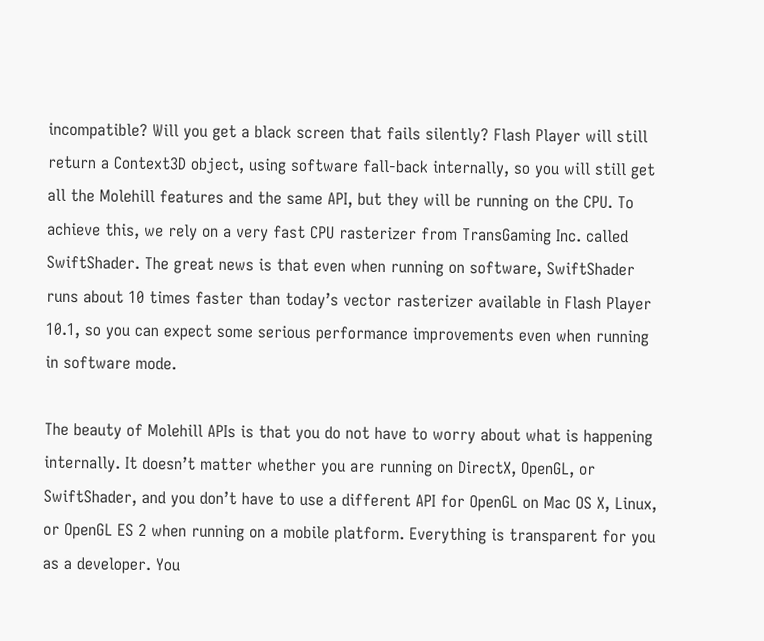incompatible? Will you get a black screen that fails silently? Flash Player will still return a Context3D object, using software fall-back internally, so you will still get all the Molehill features and the same API, but they will be running on the CPU. To achieve this, we rely on a very fast CPU rasterizer from TransGaming Inc. called SwiftShader. The great news is that even when running on software, SwiftShader runs about 10 times faster than today’s vector rasterizer available in Flash Player 10.1, so you can expect some serious performance improvements even when running in software mode.

The beauty of Molehill APIs is that you do not have to worry about what is happening internally. It doesn’t matter whether you are running on DirectX, OpenGL, or SwiftShader, and you don’t have to use a different API for OpenGL on Mac OS X, Linux, or OpenGL ES 2 when running on a mobile platform. Everything is transparent for you as a developer. You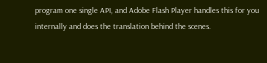program one single API, and Adobe Flash Player handles this for you internally and does the translation behind the scenes.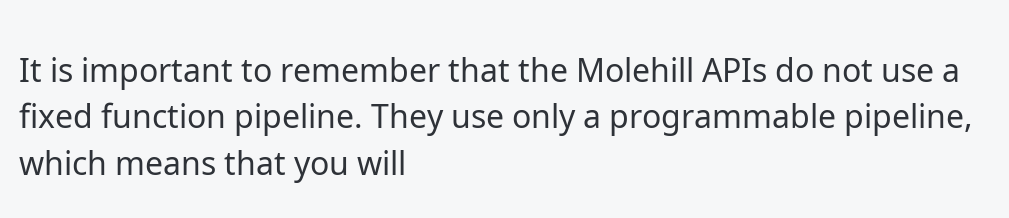It is important to remember that the Molehill APIs do not use a fixed function pipeline. They use only a programmable pipeline, which means that you will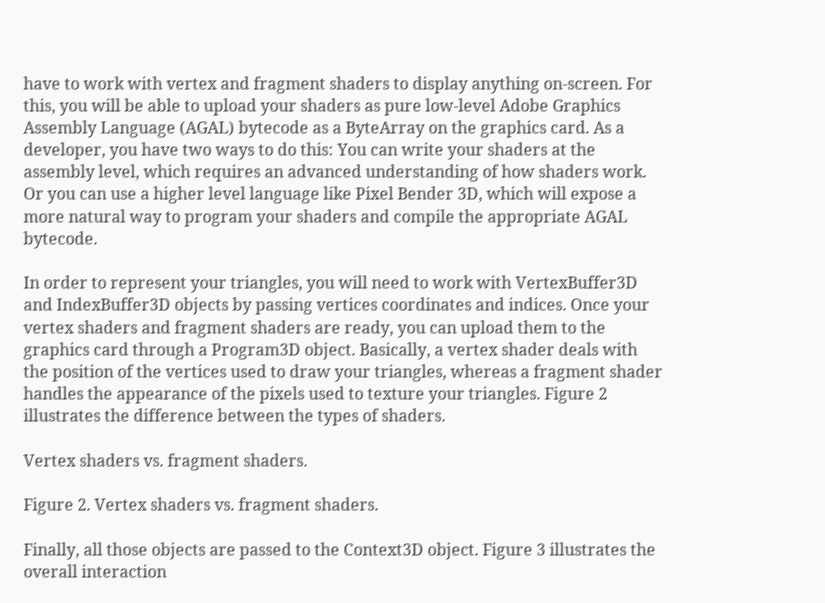have to work with vertex and fragment shaders to display anything on-screen. For this, you will be able to upload your shaders as pure low-level Adobe Graphics Assembly Language (AGAL) bytecode as a ByteArray on the graphics card. As a developer, you have two ways to do this: You can write your shaders at the assembly level, which requires an advanced understanding of how shaders work. Or you can use a higher level language like Pixel Bender 3D, which will expose a more natural way to program your shaders and compile the appropriate AGAL bytecode.

In order to represent your triangles, you will need to work with VertexBuffer3D and IndexBuffer3D objects by passing vertices coordinates and indices. Once your vertex shaders and fragment shaders are ready, you can upload them to the graphics card through a Program3D object. Basically, a vertex shader deals with the position of the vertices used to draw your triangles, whereas a fragment shader handles the appearance of the pixels used to texture your triangles. Figure 2 illustrates the difference between the types of shaders.

Vertex shaders vs. fragment shaders.

Figure 2. Vertex shaders vs. fragment shaders.

Finally, all those objects are passed to the Context3D object. Figure 3 illustrates the overall interaction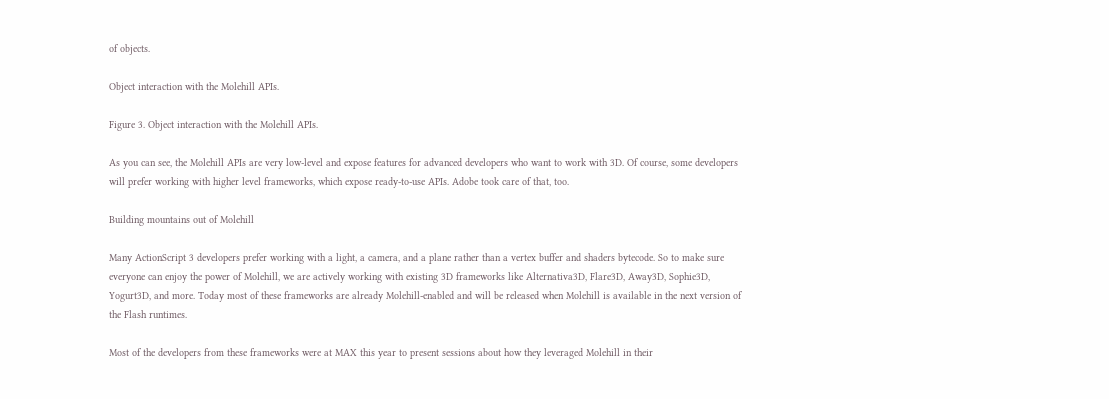of objects.

Object interaction with the Molehill APIs.

Figure 3. Object interaction with the Molehill APIs.

As you can see, the Molehill APIs are very low-level and expose features for advanced developers who want to work with 3D. Of course, some developers will prefer working with higher level frameworks, which expose ready-to-use APIs. Adobe took care of that, too.

Building mountains out of Molehill

Many ActionScript 3 developers prefer working with a light, a camera, and a plane rather than a vertex buffer and shaders bytecode. So to make sure everyone can enjoy the power of Molehill, we are actively working with existing 3D frameworks like Alternativa3D, Flare3D, Away3D, Sophie3D, Yogurt3D, and more. Today most of these frameworks are already Molehill-enabled and will be released when Molehill is available in the next version of the Flash runtimes.

Most of the developers from these frameworks were at MAX this year to present sessions about how they leveraged Molehill in their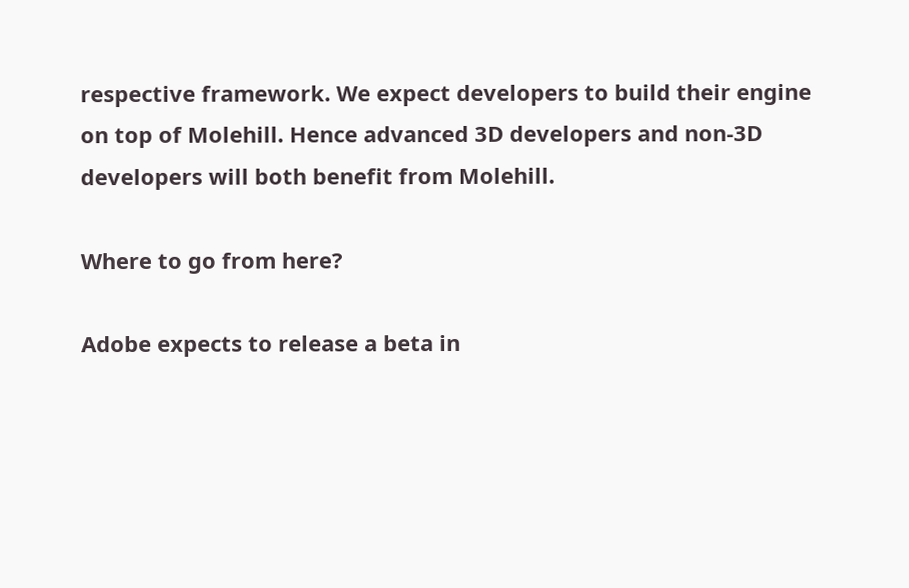respective framework. We expect developers to build their engine on top of Molehill. Hence advanced 3D developers and non-3D developers will both benefit from Molehill.

Where to go from here?

Adobe expects to release a beta in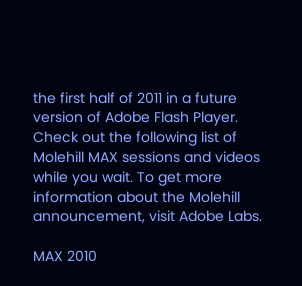the first half of 2011 in a future version of Adobe Flash Player. Check out the following list of Molehill MAX sessions and videos while you wait. To get more information about the Molehill announcement, visit Adobe Labs.

MAX 2010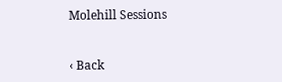Molehill Sessions


‹ Back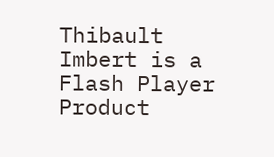Thibault Imbert is a Flash Player Product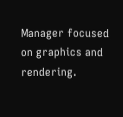Manager focused on graphics and rendering.